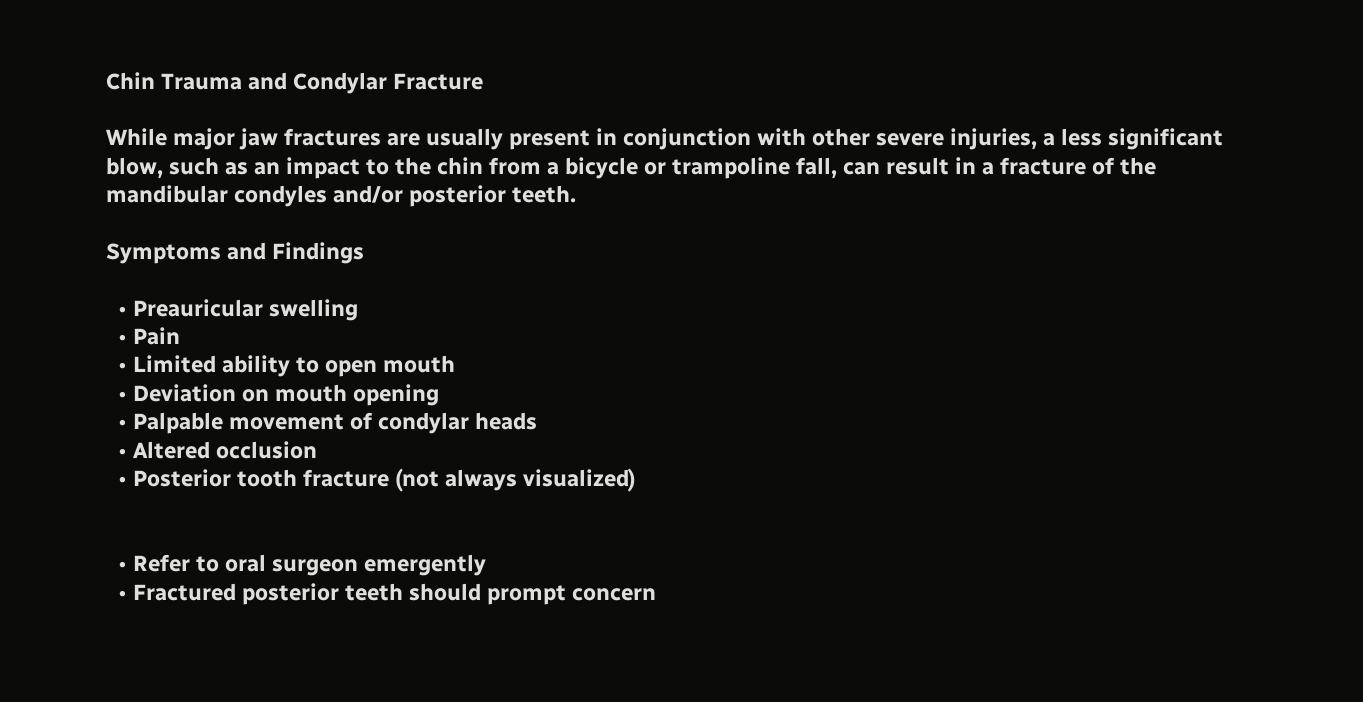Chin Trauma and Condylar Fracture

While major jaw fractures are usually present in conjunction with other severe injuries, a less significant blow, such as an impact to the chin from a bicycle or trampoline fall, can result in a fracture of the mandibular condyles and/or posterior teeth.

Symptoms and Findings

  • Preauricular swelling
  • Pain
  • Limited ability to open mouth
  • Deviation on mouth opening
  • Palpable movement of condylar heads
  • Altered occlusion
  • Posterior tooth fracture (not always visualized)


  • Refer to oral surgeon emergently
  • Fractured posterior teeth should prompt concern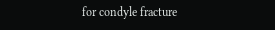for condyle fracture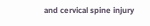and cervical spine injury